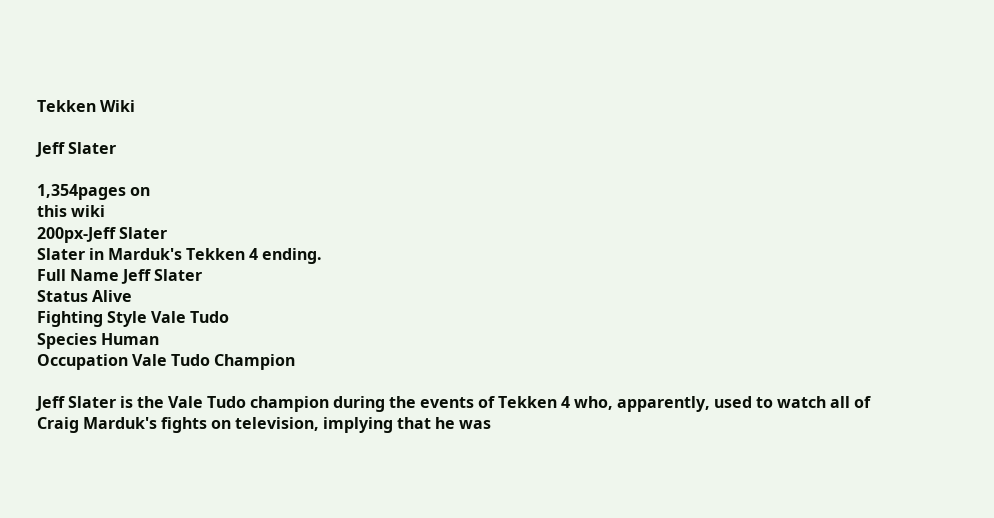Tekken Wiki

Jeff Slater

1,354pages on
this wiki
200px-Jeff Slater
Slater in Marduk's Tekken 4 ending.
Full Name Jeff Slater
Status Alive
Fighting Style Vale Tudo
Species Human
Occupation Vale Tudo Champion

Jeff Slater is the Vale Tudo champion during the events of Tekken 4 who, apparently, used to watch all of Craig Marduk's fights on television, implying that he was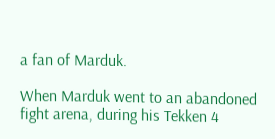a fan of Marduk.

When Marduk went to an abandoned fight arena, during his Tekken 4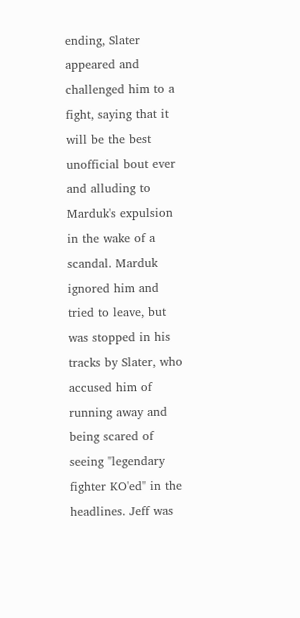ending, Slater appeared and challenged him to a fight, saying that it will be the best unofficial bout ever and alluding to Marduk's expulsion in the wake of a scandal. Marduk ignored him and tried to leave, but was stopped in his tracks by Slater, who accused him of running away and being scared of seeing "legendary fighter KO'ed" in the headlines. Jeff was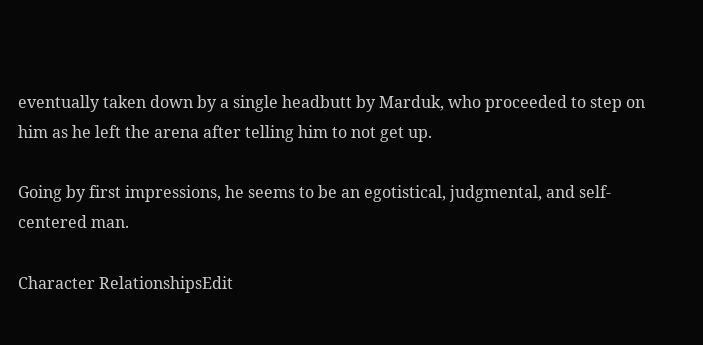eventually taken down by a single headbutt by Marduk, who proceeded to step on him as he left the arena after telling him to not get up.

Going by first impressions, he seems to be an egotistical, judgmental, and self-centered man.

Character RelationshipsEdit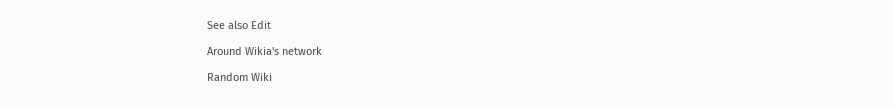See also Edit

Around Wikia's network

Random Wiki